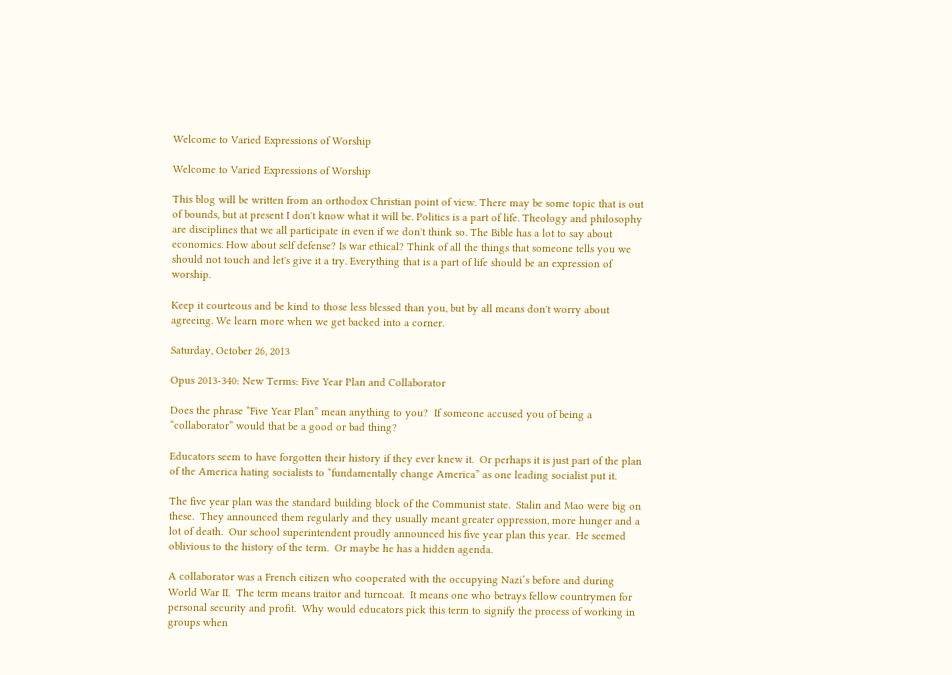Welcome to Varied Expressions of Worship

Welcome to Varied Expressions of Worship

This blog will be written from an orthodox Christian point of view. There may be some topic that is out of bounds, but at present I don't know what it will be. Politics is a part of life. Theology and philosophy are disciplines that we all participate in even if we don't think so. The Bible has a lot to say about economics. How about self defense? Is war ethical? Think of all the things that someone tells you we should not touch and let's give it a try. Everything that is a part of life should be an expression of worship.

Keep it courteous and be kind to those less blessed than you, but by all means don't worry about agreeing. We learn more when we get backed into a corner.

Saturday, October 26, 2013

Opus 2013-340: New Terms: Five Year Plan and Collaborator

Does the phrase “Five Year Plan” mean anything to you?  If someone accused you of being a “collaborator” would that be a good or bad thing?

Educators seem to have forgotten their history if they ever knew it.  Or perhaps it is just part of the plan of the America hating socialists to “fundamentally change America” as one leading socialist put it.

The five year plan was the standard building block of the Communist state.  Stalin and Mao were big on these.  They announced them regularly and they usually meant greater oppression, more hunger and a lot of death.  Our school superintendent proudly announced his five year plan this year.  He seemed oblivious to the history of the term.  Or maybe he has a hidden agenda.

A collaborator was a French citizen who cooperated with the occupying Nazi’s before and during World War II.  The term means traitor and turncoat.  It means one who betrays fellow countrymen for personal security and profit.  Why would educators pick this term to signify the process of working in groups when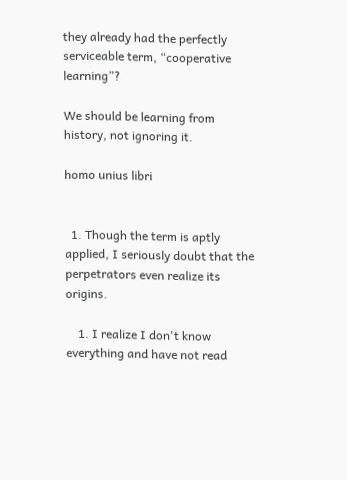they already had the perfectly serviceable term, “cooperative learning”?

We should be learning from history, not ignoring it.

homo unius libri


  1. Though the term is aptly applied, I seriously doubt that the perpetrators even realize its origins.

    1. I realize I don't know everything and have not read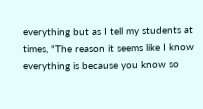everything but as I tell my students at times, "The reason it seems like I know everything is because you know so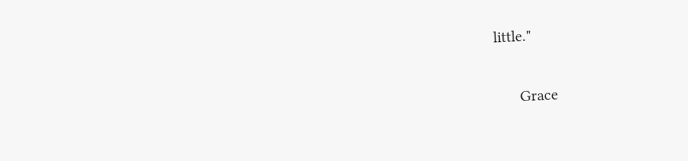little."

      Grace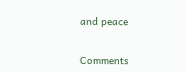and peace


Comments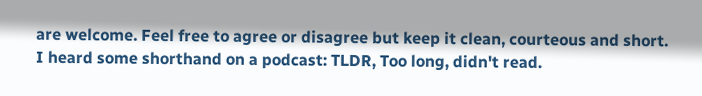are welcome. Feel free to agree or disagree but keep it clean, courteous and short. I heard some shorthand on a podcast: TLDR, Too long, didn't read.